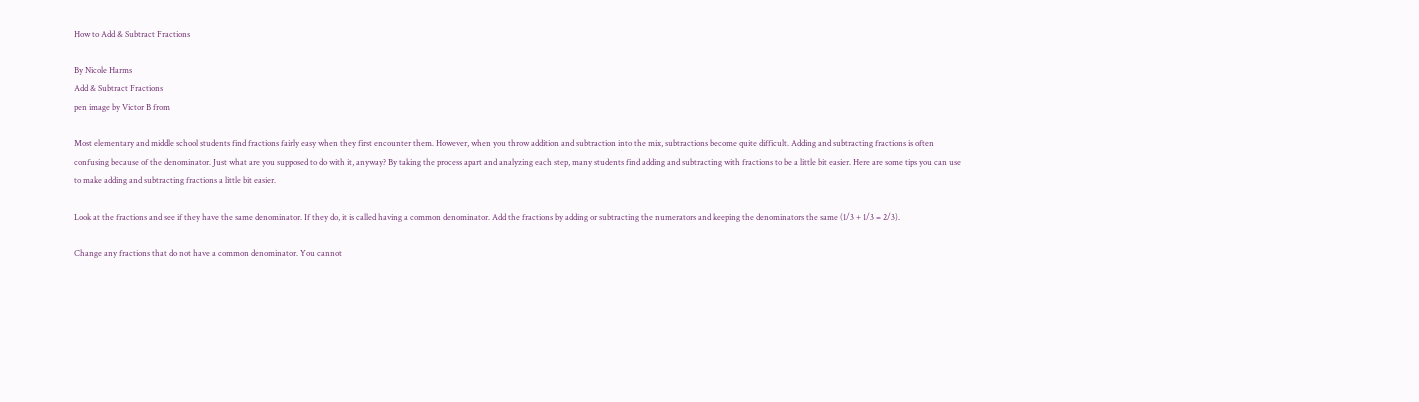How to Add & Subtract Fractions

By Nicole Harms
Add & Subtract Fractions
pen image by Victor B from

Most elementary and middle school students find fractions fairly easy when they first encounter them. However, when you throw addition and subtraction into the mix, subtractions become quite difficult. Adding and subtracting fractions is often confusing because of the denominator. Just what are you supposed to do with it, anyway? By taking the process apart and analyzing each step, many students find adding and subtracting with fractions to be a little bit easier. Here are some tips you can use to make adding and subtracting fractions a little bit easier.

Look at the fractions and see if they have the same denominator. If they do, it is called having a common denominator. Add the fractions by adding or subtracting the numerators and keeping the denominators the same (1/3 + 1/3 = 2/3).

Change any fractions that do not have a common denominator. You cannot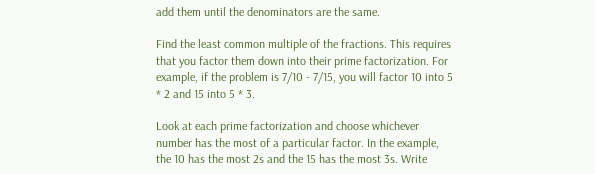add them until the denominators are the same.

Find the least common multiple of the fractions. This requires that you factor them down into their prime factorization. For example, if the problem is 7/10 - 7/15, you will factor 10 into 5 * 2 and 15 into 5 * 3.

Look at each prime factorization and choose whichever number has the most of a particular factor. In the example, the 10 has the most 2s and the 15 has the most 3s. Write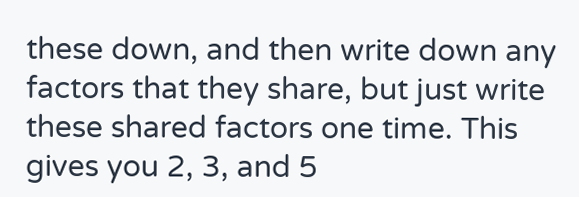these down, and then write down any factors that they share, but just write these shared factors one time. This gives you 2, 3, and 5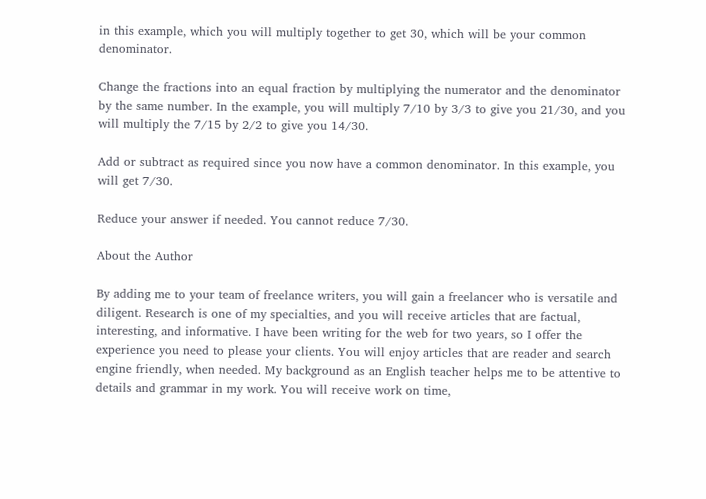in this example, which you will multiply together to get 30, which will be your common denominator.

Change the fractions into an equal fraction by multiplying the numerator and the denominator by the same number. In the example, you will multiply 7/10 by 3/3 to give you 21/30, and you will multiply the 7/15 by 2/2 to give you 14/30.

Add or subtract as required since you now have a common denominator. In this example, you will get 7/30.

Reduce your answer if needed. You cannot reduce 7/30.

About the Author

By adding me to your team of freelance writers, you will gain a freelancer who is versatile and diligent. Research is one of my specialties, and you will receive articles that are factual, interesting, and informative. I have been writing for the web for two years, so I offer the experience you need to please your clients. You will enjoy articles that are reader and search engine friendly, when needed. My background as an English teacher helps me to be attentive to details and grammar in my work. You will receive work on time,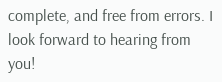complete, and free from errors. I look forward to hearing from you!